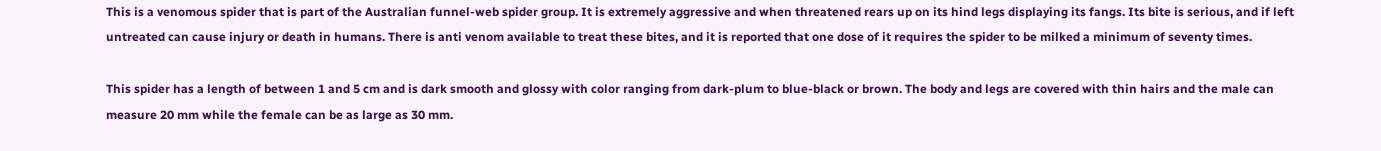This is a venomous spider that is part of the Australian funnel-web spider group. It is extremely aggressive and when threatened rears up on its hind legs displaying its fangs. Its bite is serious, and if left untreated can cause injury or death in humans. There is anti venom available to treat these bites, and it is reported that one dose of it requires the spider to be milked a minimum of seventy times.

This spider has a length of between 1 and 5 cm and is dark smooth and glossy with color ranging from dark-plum to blue-black or brown. The body and legs are covered with thin hairs and the male can measure 20 mm while the female can be as large as 30 mm.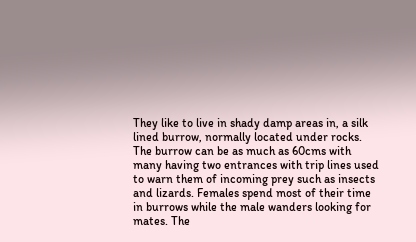They like to live in shady damp areas in, a silk lined burrow, normally located under rocks. The burrow can be as much as 60cms with many having two entrances with trip lines used to warn them of incoming prey such as insects and lizards. Females spend most of their time in burrows while the male wanders looking for mates. The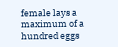female lays a maximum of a hundred eggs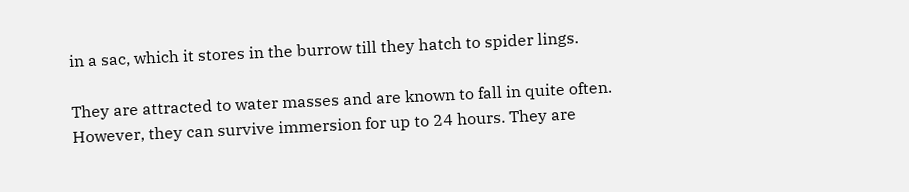in a sac, which it stores in the burrow till they hatch to spider lings.

They are attracted to water masses and are known to fall in quite often. However, they can survive immersion for up to 24 hours. They are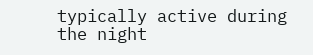typically active during the night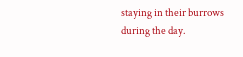staying in their burrows during the day.